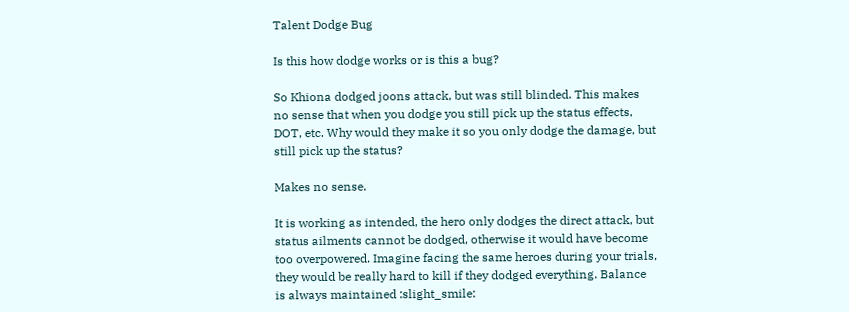Talent Dodge Bug

Is this how dodge works or is this a bug?

So Khiona dodged joons attack, but was still blinded. This makes no sense that when you dodge you still pick up the status effects, DOT, etc. Why would they make it so you only dodge the damage, but still pick up the status?

Makes no sense.

It is working as intended, the hero only dodges the direct attack, but status ailments cannot be dodged, otherwise it would have become too overpowered. Imagine facing the same heroes during your trials, they would be really hard to kill if they dodged everything. Balance is always maintained :slight_smile: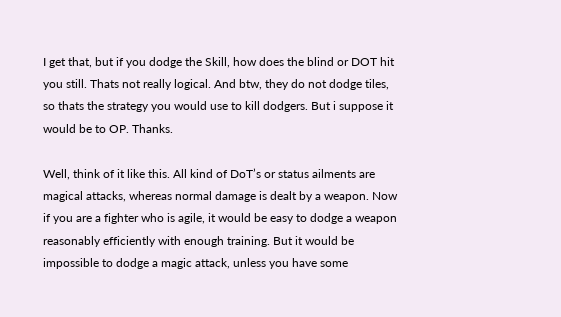I get that, but if you dodge the Skill, how does the blind or DOT hit you still. Thats not really logical. And btw, they do not dodge tiles, so thats the strategy you would use to kill dodgers. But i suppose it would be to OP. Thanks.

Well, think of it like this. All kind of DoT’s or status ailments are magical attacks, whereas normal damage is dealt by a weapon. Now if you are a fighter who is agile, it would be easy to dodge a weapon reasonably efficiently with enough training. But it would be impossible to dodge a magic attack, unless you have some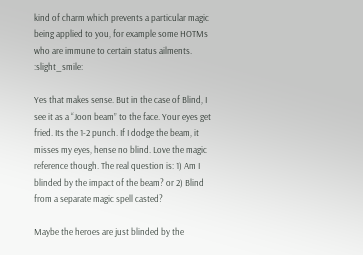kind of charm which prevents a particular magic being applied to you, for example some HOTMs who are immune to certain status ailments. :slight_smile:

Yes that makes sense. But in the case of Blind, I see it as a “Joon beam” to the face. Your eyes get fried. Its the 1-2 punch. If I dodge the beam, it misses my eyes, hense no blind. Love the magic reference though. The real question is: 1) Am I blinded by the impact of the beam? or 2) Blind from a separate magic spell casted?

Maybe the heroes are just blinded by the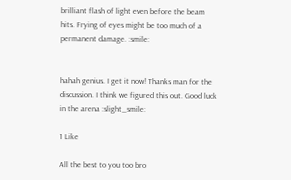brilliant flash of light even before the beam hits. Frying of eyes might be too much of a permanent damage. :smile:


hahah genius. I get it now! Thanks man for the discussion. I think we figured this out. Good luck in the arena :slight_smile:

1 Like

All the best to you too bro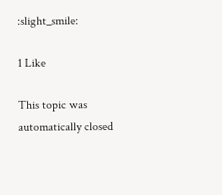:slight_smile:

1 Like

This topic was automatically closed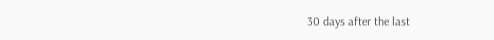30 days after the last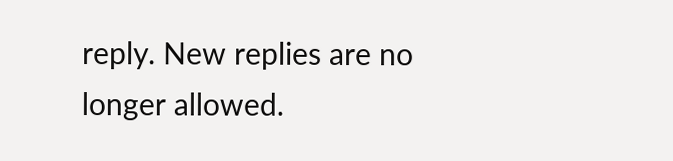reply. New replies are no longer allowed.